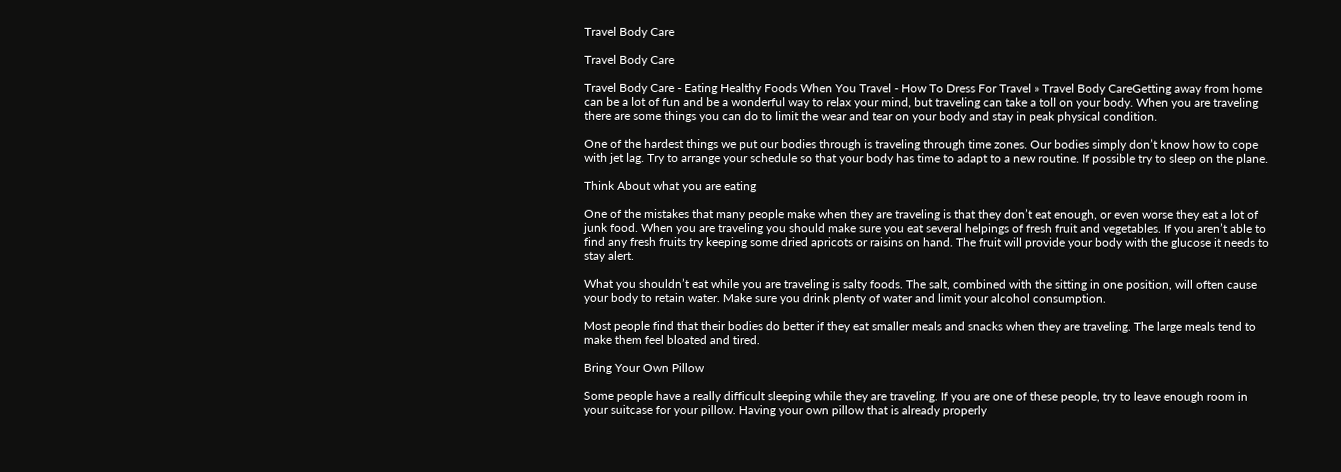Travel Body Care

Travel Body Care

Travel Body Care - Eating Healthy Foods When You Travel - How To Dress For Travel » Travel Body CareGetting away from home can be a lot of fun and be a wonderful way to relax your mind, but traveling can take a toll on your body. When you are traveling there are some things you can do to limit the wear and tear on your body and stay in peak physical condition.

One of the hardest things we put our bodies through is traveling through time zones. Our bodies simply don’t know how to cope with jet lag. Try to arrange your schedule so that your body has time to adapt to a new routine. If possible try to sleep on the plane.

Think About what you are eating

One of the mistakes that many people make when they are traveling is that they don’t eat enough, or even worse they eat a lot of junk food. When you are traveling you should make sure you eat several helpings of fresh fruit and vegetables. If you aren’t able to find any fresh fruits try keeping some dried apricots or raisins on hand. The fruit will provide your body with the glucose it needs to stay alert.

What you shouldn’t eat while you are traveling is salty foods. The salt, combined with the sitting in one position, will often cause your body to retain water. Make sure you drink plenty of water and limit your alcohol consumption.

Most people find that their bodies do better if they eat smaller meals and snacks when they are traveling. The large meals tend to make them feel bloated and tired.

Bring Your Own Pillow

Some people have a really difficult sleeping while they are traveling. If you are one of these people, try to leave enough room in your suitcase for your pillow. Having your own pillow that is already properly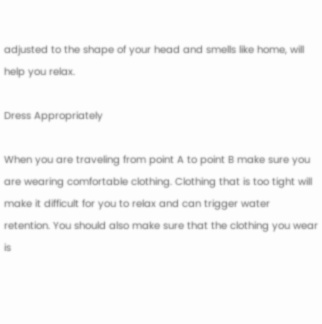adjusted to the shape of your head and smells like home, will help you relax.

Dress Appropriately

When you are traveling from point A to point B make sure you are wearing comfortable clothing. Clothing that is too tight will make it difficult for you to relax and can trigger water retention. You should also make sure that the clothing you wear is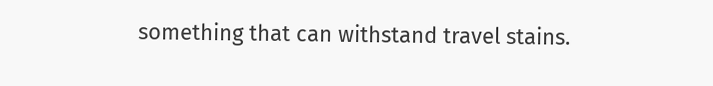something that can withstand travel stains.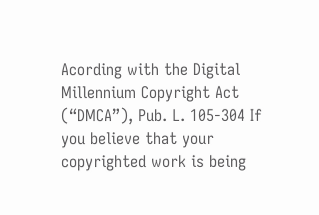Acording with the Digital Millennium Copyright Act (“DMCA”), Pub. L. 105-304 If you believe that your copyrighted work is being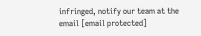infringed, notify our team at the email [email protected]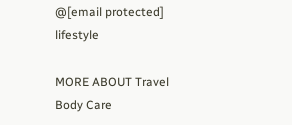@[email protected] lifestyle

MORE ABOUT Travel Body Care